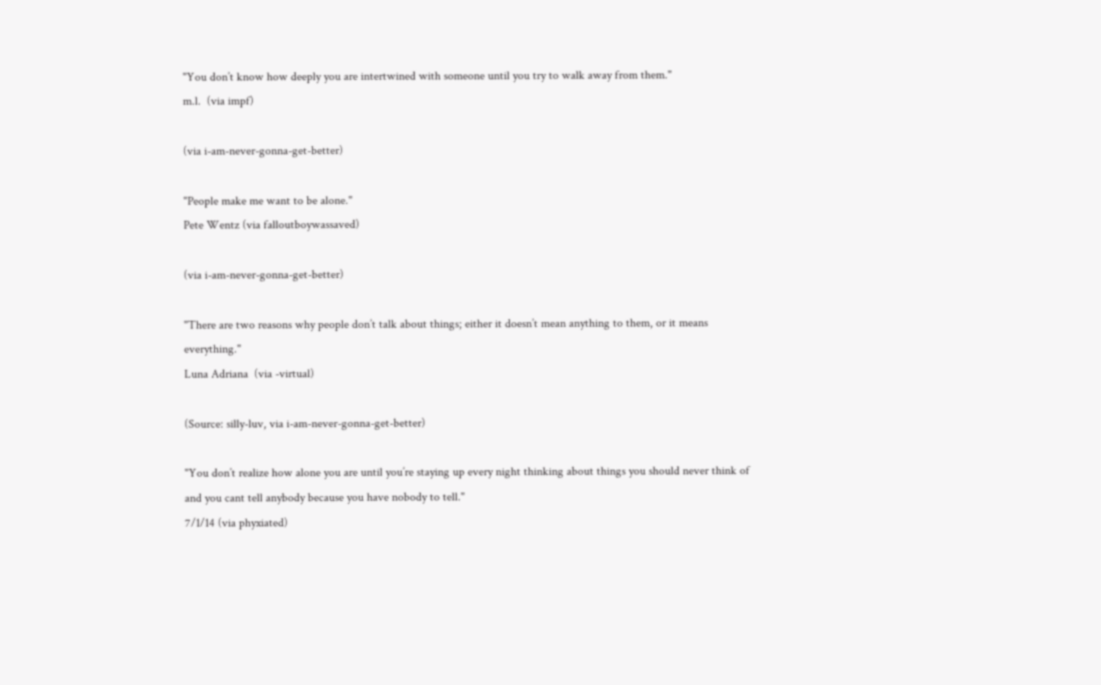"You don’t know how deeply you are intertwined with someone until you try to walk away from them."
m.l.  (via impf)

(via i-am-never-gonna-get-better)

"People make me want to be alone."
Pete Wentz (via falloutboywassaved)

(via i-am-never-gonna-get-better)

"There are two reasons why people don’t talk about things; either it doesn’t mean anything to them, or it means everything."
Luna Adriana  (via -virtual)

(Source: silly-luv, via i-am-never-gonna-get-better)

"You don’t realize how alone you are until you’re staying up every night thinking about things you should never think of and you cant tell anybody because you have nobody to tell."
7/1/14 (via phyxiated)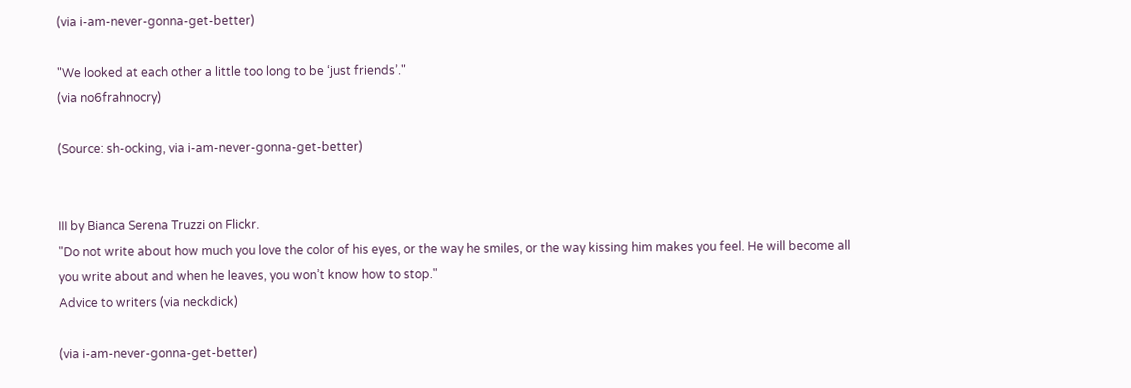(via i-am-never-gonna-get-better)

"We looked at each other a little too long to be ‘just friends’."
(via no6frahnocry)

(Source: sh-ocking, via i-am-never-gonna-get-better)


III by Bianca Serena Truzzi on Flickr.
"Do not write about how much you love the color of his eyes, or the way he smiles, or the way kissing him makes you feel. He will become all you write about and when he leaves, you won’t know how to stop."
Advice to writers (via neckdick)

(via i-am-never-gonna-get-better)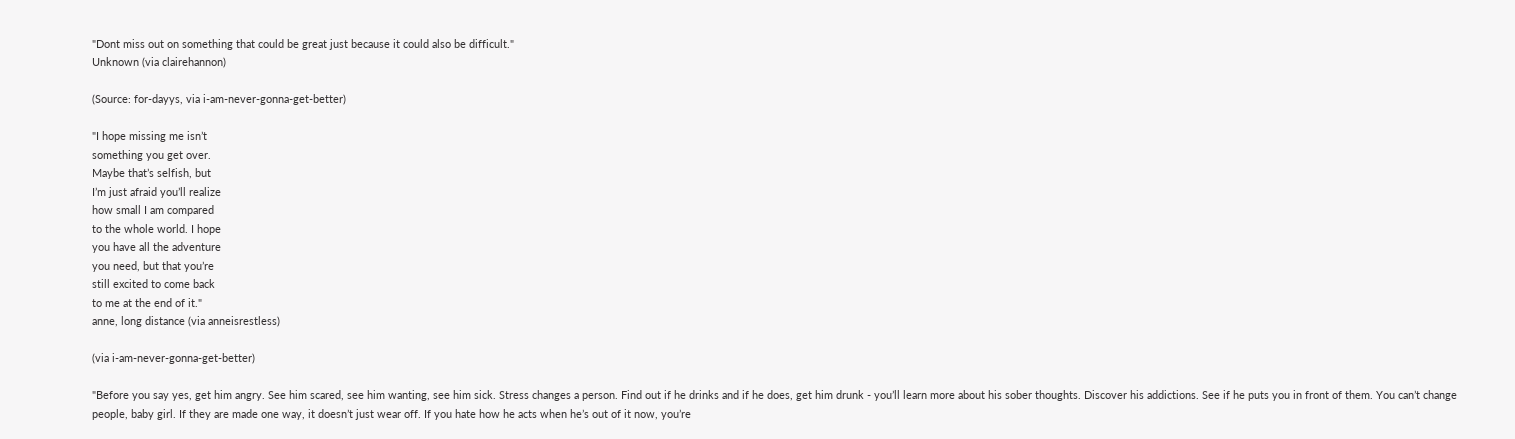"Dont miss out on something that could be great just because it could also be difficult."
Unknown (via clairehannon)

(Source: for-dayys, via i-am-never-gonna-get-better)

"I hope missing me isn’t
something you get over.
Maybe that’s selfish, but
I’m just afraid you’ll realize
how small I am compared
to the whole world. I hope
you have all the adventure
you need, but that you’re
still excited to come back
to me at the end of it."
anne, long distance (via anneisrestless)

(via i-am-never-gonna-get-better)

"Before you say yes, get him angry. See him scared, see him wanting, see him sick. Stress changes a person. Find out if he drinks and if he does, get him drunk - you’ll learn more about his sober thoughts. Discover his addictions. See if he puts you in front of them. You can’t change people, baby girl. If they are made one way, it doesn’t just wear off. If you hate how he acts when he’s out of it now, you’re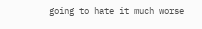going to hate it much worse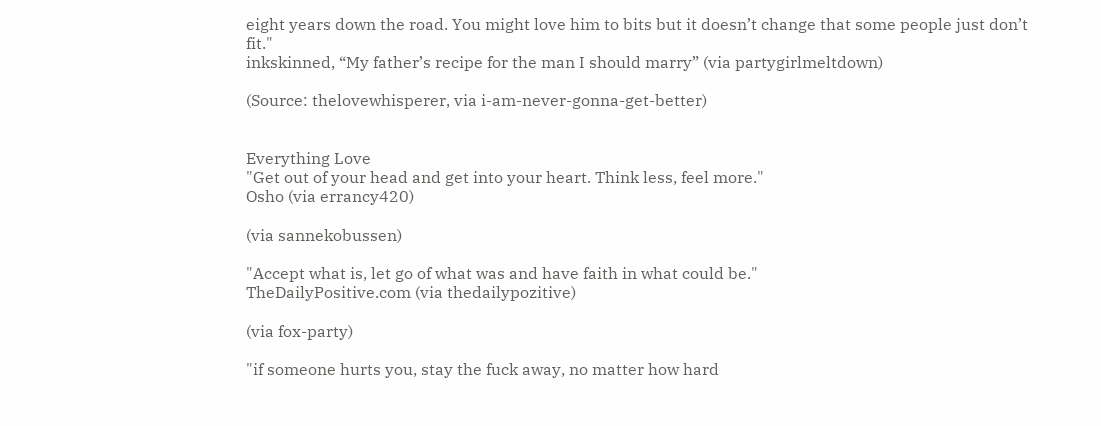eight years down the road. You might love him to bits but it doesn’t change that some people just don’t fit."
inkskinned, “My father’s recipe for the man I should marry” (via partygirlmeltdown)

(Source: thelovewhisperer, via i-am-never-gonna-get-better)


Everything Love
"Get out of your head and get into your heart. Think less, feel more."
Osho (via errancy420)

(via sannekobussen)

"Accept what is, let go of what was and have faith in what could be."
TheDailyPositive.com (via thedailypozitive)

(via fox-party)

"if someone hurts you, stay the fuck away, no matter how hard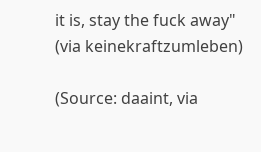it is, stay the fuck away"
(via keinekraftzumleben)

(Source: daaint, via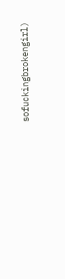sofuckingbrokengirl)